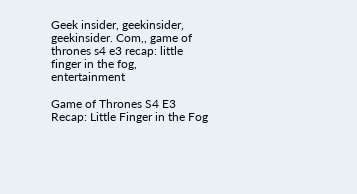Geek insider, geekinsider, geekinsider. Com,, game of thrones s4 e3 recap: little finger in the fog, entertainment

Game of Thrones S4 E3 Recap: Little Finger in the Fog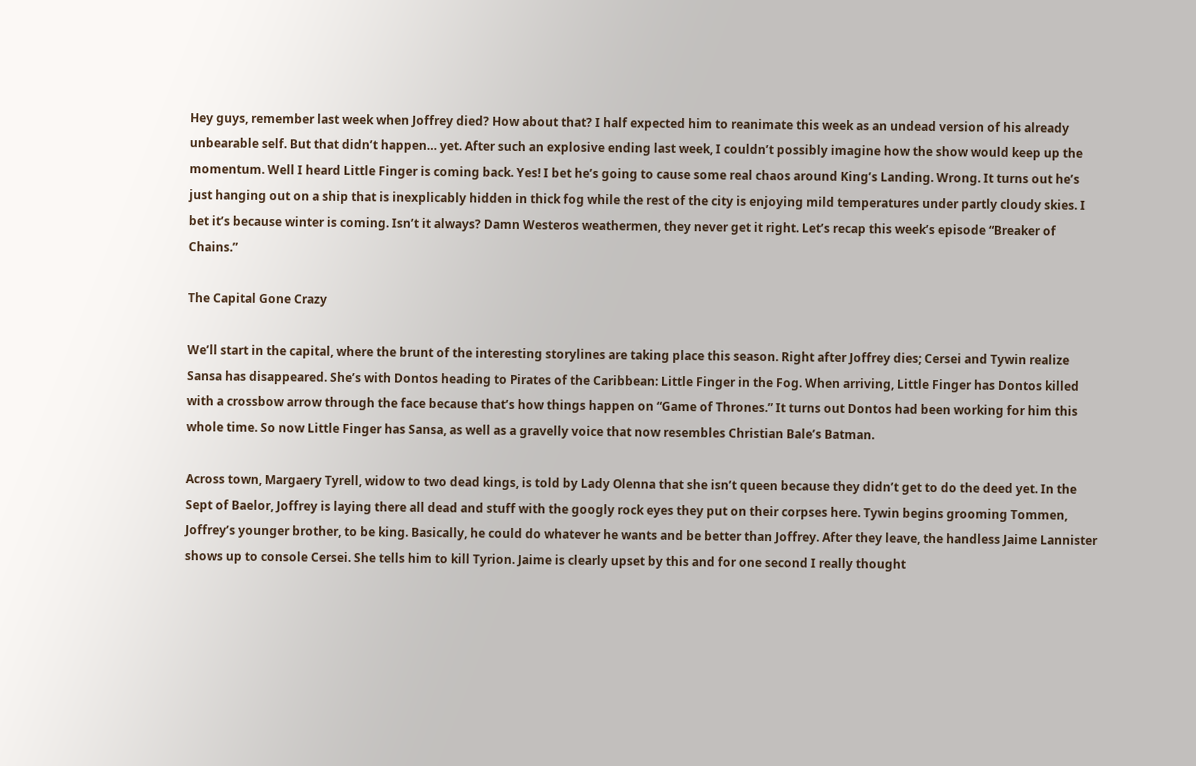Hey guys, remember last week when Joffrey died? How about that? I half expected him to reanimate this week as an undead version of his already unbearable self. But that didn’t happen… yet. After such an explosive ending last week, I couldn’t possibly imagine how the show would keep up the momentum. Well I heard Little Finger is coming back. Yes! I bet he’s going to cause some real chaos around King’s Landing. Wrong. It turns out he’s just hanging out on a ship that is inexplicably hidden in thick fog while the rest of the city is enjoying mild temperatures under partly cloudy skies. I bet it’s because winter is coming. Isn’t it always? Damn Westeros weathermen, they never get it right. Let’s recap this week’s episode “Breaker of Chains.”

The Capital Gone Crazy

We’ll start in the capital, where the brunt of the interesting storylines are taking place this season. Right after Joffrey dies; Cersei and Tywin realize Sansa has disappeared. She’s with Dontos heading to Pirates of the Caribbean: Little Finger in the Fog. When arriving, Little Finger has Dontos killed with a crossbow arrow through the face because that’s how things happen on “Game of Thrones.” It turns out Dontos had been working for him this whole time. So now Little Finger has Sansa, as well as a gravelly voice that now resembles Christian Bale’s Batman.

Across town, Margaery Tyrell, widow to two dead kings, is told by Lady Olenna that she isn’t queen because they didn’t get to do the deed yet. In the Sept of Baelor, Joffrey is laying there all dead and stuff with the googly rock eyes they put on their corpses here. Tywin begins grooming Tommen, Joffrey’s younger brother, to be king. Basically, he could do whatever he wants and be better than Joffrey. After they leave, the handless Jaime Lannister shows up to console Cersei. She tells him to kill Tyrion. Jaime is clearly upset by this and for one second I really thought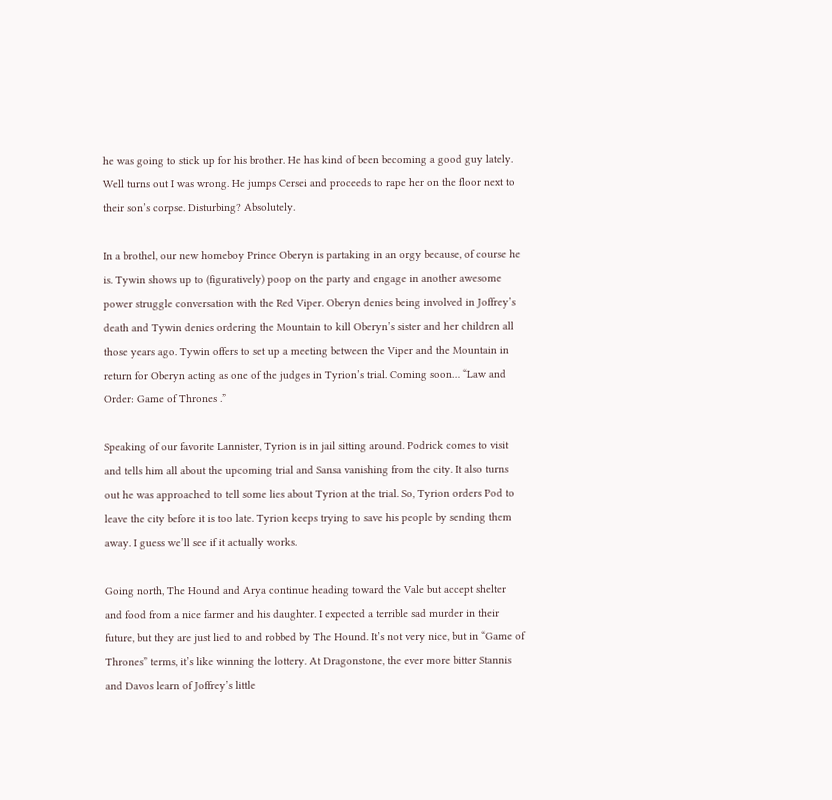he was going to stick up for his brother. He has kind of been becoming a good guy lately. Well turns out I was wrong. He jumps Cersei and proceeds to rape her on the floor next to their son’s corpse. Disturbing? Absolutely.

In a brothel, our new homeboy Prince Oberyn is partaking in an orgy because, of course he is. Tywin shows up to (figuratively) poop on the party and engage in another awesome power struggle conversation with the Red Viper. Oberyn denies being involved in Joffrey’s death and Tywin denies ordering the Mountain to kill Oberyn’s sister and her children all those years ago. Tywin offers to set up a meeting between the Viper and the Mountain in return for Oberyn acting as one of the judges in Tyrion’s trial. Coming soon… “Law and Order: Game of Thrones .”

Speaking of our favorite Lannister, Tyrion is in jail sitting around. Podrick comes to visit and tells him all about the upcoming trial and Sansa vanishing from the city. It also turns out he was approached to tell some lies about Tyrion at the trial. So, Tyrion orders Pod to leave the city before it is too late. Tyrion keeps trying to save his people by sending them away. I guess we’ll see if it actually works.

Going north, The Hound and Arya continue heading toward the Vale but accept shelter and food from a nice farmer and his daughter. I expected a terrible sad murder in their future, but they are just lied to and robbed by The Hound. It’s not very nice, but in “Game of Thrones” terms, it’s like winning the lottery. At Dragonstone, the ever more bitter Stannis and Davos learn of Joffrey’s little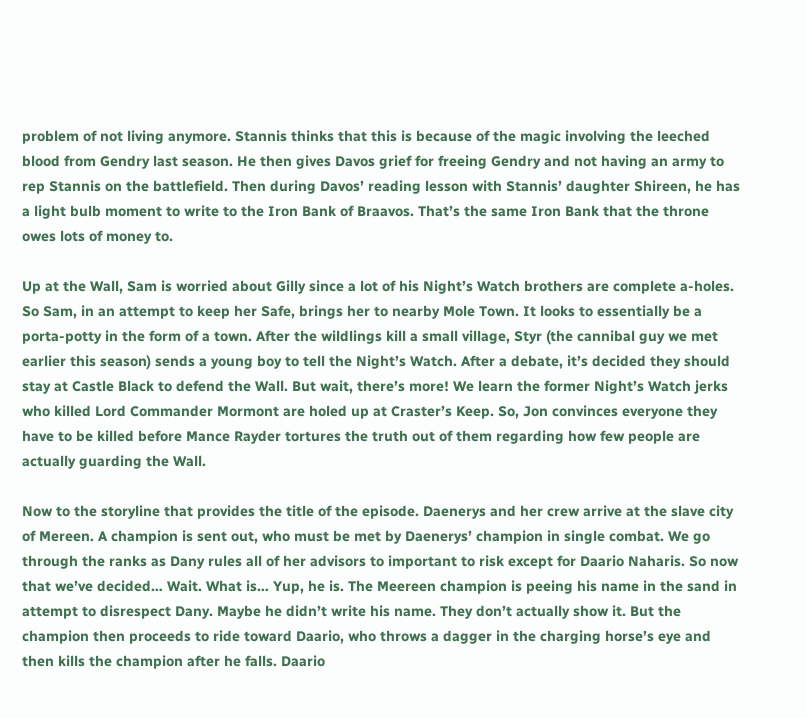problem of not living anymore. Stannis thinks that this is because of the magic involving the leeched blood from Gendry last season. He then gives Davos grief for freeing Gendry and not having an army to rep Stannis on the battlefield. Then during Davos’ reading lesson with Stannis’ daughter Shireen, he has a light bulb moment to write to the Iron Bank of Braavos. That’s the same Iron Bank that the throne owes lots of money to.

Up at the Wall, Sam is worried about Gilly since a lot of his Night’s Watch brothers are complete a-holes. So Sam, in an attempt to keep her Safe, brings her to nearby Mole Town. It looks to essentially be a porta-potty in the form of a town. After the wildlings kill a small village, Styr (the cannibal guy we met earlier this season) sends a young boy to tell the Night’s Watch. After a debate, it’s decided they should stay at Castle Black to defend the Wall. But wait, there’s more! We learn the former Night’s Watch jerks who killed Lord Commander Mormont are holed up at Craster’s Keep. So, Jon convinces everyone they have to be killed before Mance Rayder tortures the truth out of them regarding how few people are actually guarding the Wall.

Now to the storyline that provides the title of the episode. Daenerys and her crew arrive at the slave city of Mereen. A champion is sent out, who must be met by Daenerys’ champion in single combat. We go through the ranks as Dany rules all of her advisors to important to risk except for Daario Naharis. So now that we’ve decided… Wait. What is… Yup, he is. The Meereen champion is peeing his name in the sand in attempt to disrespect Dany. Maybe he didn’t write his name. They don’t actually show it. But the champion then proceeds to ride toward Daario, who throws a dagger in the charging horse’s eye and then kills the champion after he falls. Daario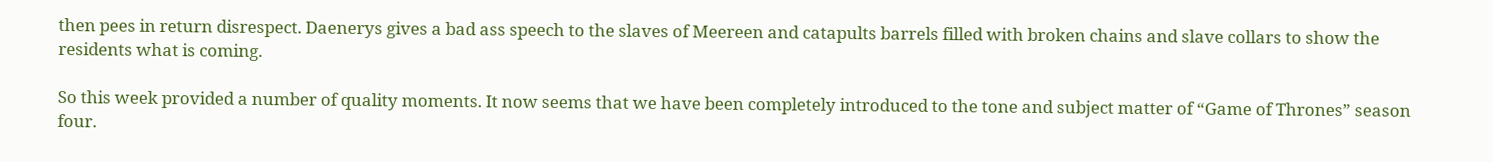then pees in return disrespect. Daenerys gives a bad ass speech to the slaves of Meereen and catapults barrels filled with broken chains and slave collars to show the residents what is coming.

So this week provided a number of quality moments. It now seems that we have been completely introduced to the tone and subject matter of “Game of Thrones” season four.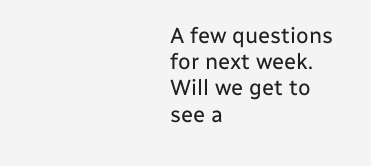A few questions for next week. Will we get to see a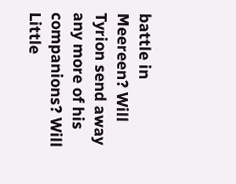battle in Meereen? Will Tyrion send away any more of his companions? Will Little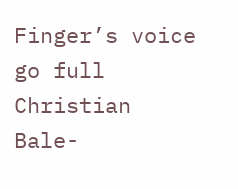Finger’s voice go full Christian Bale-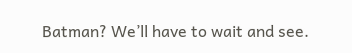Batman? We’ll have to wait and see.